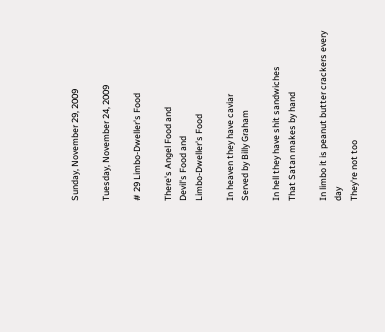Sunday, November 29, 2009

Tuesday, November 24, 2009

# 29 Limbo-Dweller's Food

There's Angel Food and
Devil's Food and
Limbo-Dweller's Food

In heaven they have caviar
Served by Billy Graham

In hell they have shit sandwiches
That Satan makes by hand

In limbo it is peanut butter crackers every day
They're not too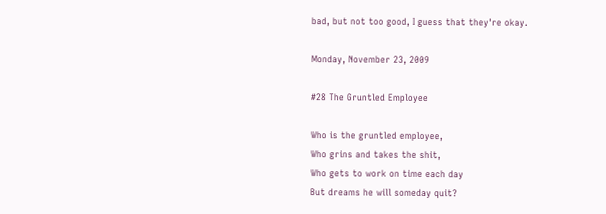bad, but not too good, I guess that they're okay.

Monday, November 23, 2009

#28 The Gruntled Employee

Who is the gruntled employee,
Who grins and takes the shit,
Who gets to work on time each day
But dreams he will someday quit?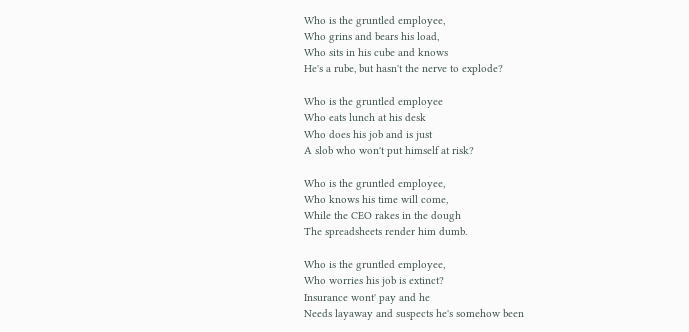Who is the gruntled employee,
Who grins and bears his load,
Who sits in his cube and knows
He's a rube, but hasn't the nerve to explode?

Who is the gruntled employee
Who eats lunch at his desk
Who does his job and is just
A slob who won't put himself at risk?

Who is the gruntled employee,
Who knows his time will come,
While the CEO rakes in the dough
The spreadsheets render him dumb.

Who is the gruntled employee,
Who worries his job is extinct?
Insurance wont' pay and he
Needs layaway and suspects he's somehow been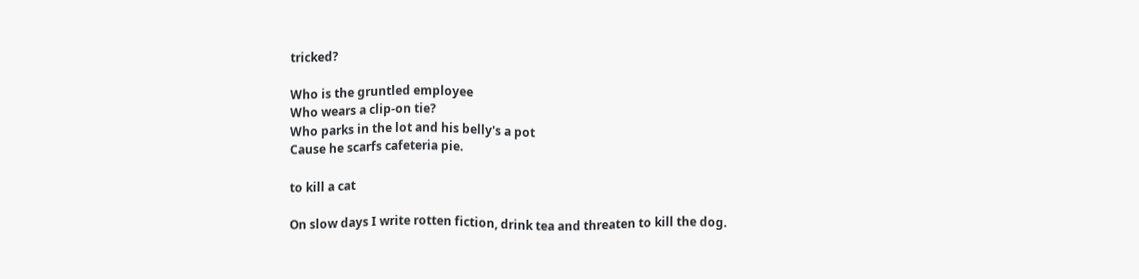tricked?

Who is the gruntled employee
Who wears a clip-on tie?
Who parks in the lot and his belly's a pot
Cause he scarfs cafeteria pie.

to kill a cat

On slow days I write rotten fiction, drink tea and threaten to kill the dog.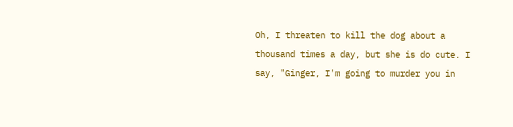Oh, I threaten to kill the dog about a thousand times a day, but she is do cute. I say, "Ginger, I'm going to murder you in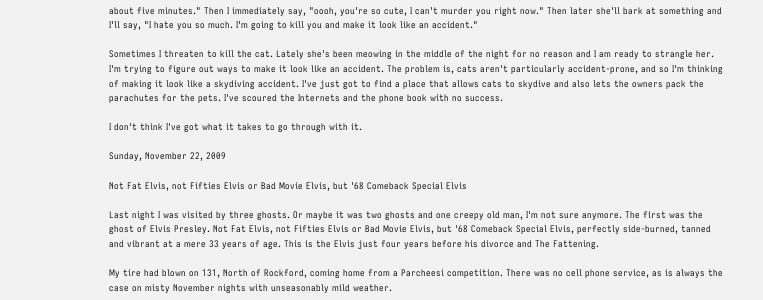about five minutes." Then I immediately say, "oooh, you're so cute, I can't murder you right now." Then later she'll bark at something and I'll say, "I hate you so much. I'm going to kill you and make it look like an accident."

Sometimes I threaten to kill the cat. Lately she's been meowing in the middle of the night for no reason and I am ready to strangle her. I'm trying to figure out ways to make it look like an accident. The problem is, cats aren't particularly accident-prone, and so I'm thinking of making it look like a skydiving accident. I've just got to find a place that allows cats to skydive and also lets the owners pack the parachutes for the pets. I've scoured the Internets and the phone book with no success.

I don't think I've got what it takes to go through with it.

Sunday, November 22, 2009

Not Fat Elvis, not Fifties Elvis or Bad Movie Elvis, but '68 Comeback Special Elvis

Last night I was visited by three ghosts. Or maybe it was two ghosts and one creepy old man, I'm not sure anymore. The first was the ghost of Elvis Presley. Not Fat Elvis, not Fifties Elvis or Bad Movie Elvis, but '68 Comeback Special Elvis, perfectly side-burned, tanned and vibrant at a mere 33 years of age. This is the Elvis just four years before his divorce and The Fattening.

My tire had blown on 131, North of Rockford, coming home from a Parcheesi competition. There was no cell phone service, as is always the case on misty November nights with unseasonably mild weather.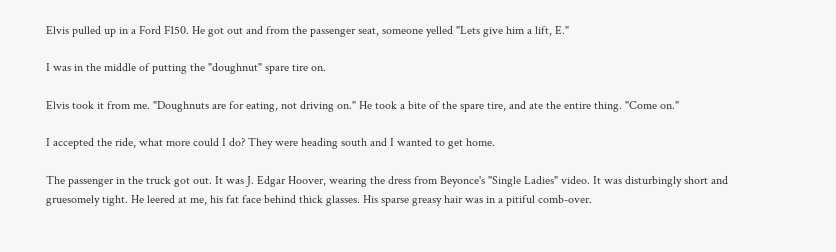Elvis pulled up in a Ford F150. He got out and from the passenger seat, someone yelled "Lets give him a lift, E."

I was in the middle of putting the "doughnut" spare tire on.

Elvis took it from me. "Doughnuts are for eating, not driving on." He took a bite of the spare tire, and ate the entire thing. "Come on."

I accepted the ride, what more could I do? They were heading south and I wanted to get home.

The passenger in the truck got out. It was J. Edgar Hoover, wearing the dress from Beyonce's "Single Ladies" video. It was disturbingly short and gruesomely tight. He leered at me, his fat face behind thick glasses. His sparse greasy hair was in a pitiful comb-over.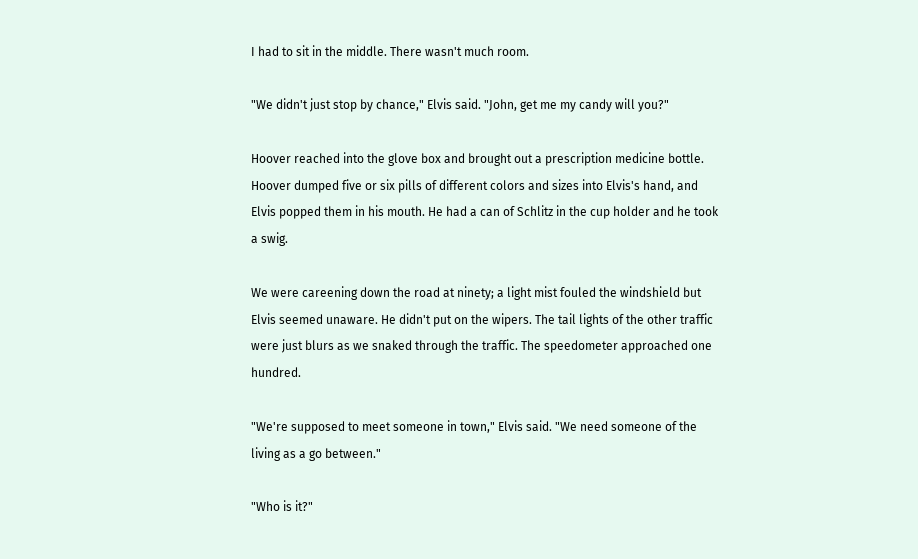I had to sit in the middle. There wasn't much room.

"We didn't just stop by chance," Elvis said. "John, get me my candy will you?"

Hoover reached into the glove box and brought out a prescription medicine bottle. Hoover dumped five or six pills of different colors and sizes into Elvis's hand, and Elvis popped them in his mouth. He had a can of Schlitz in the cup holder and he took a swig.

We were careening down the road at ninety; a light mist fouled the windshield but Elvis seemed unaware. He didn't put on the wipers. The tail lights of the other traffic were just blurs as we snaked through the traffic. The speedometer approached one hundred.

"We're supposed to meet someone in town," Elvis said. "We need someone of the living as a go between."

"Who is it?"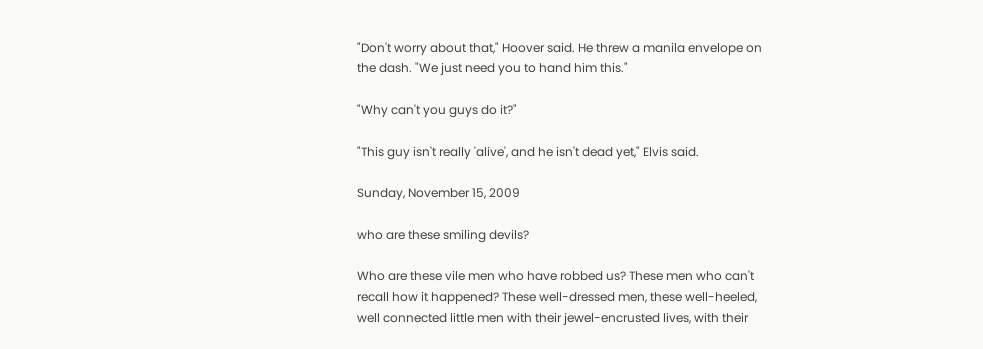"Don't worry about that," Hoover said. He threw a manila envelope on the dash. "We just need you to hand him this."

"Why can't you guys do it?"

"This guy isn't really 'alive', and he isn't dead yet," Elvis said.

Sunday, November 15, 2009

who are these smiling devils?

Who are these vile men who have robbed us? These men who can't recall how it happened? These well-dressed men, these well-heeled, well connected little men with their jewel-encrusted lives, with their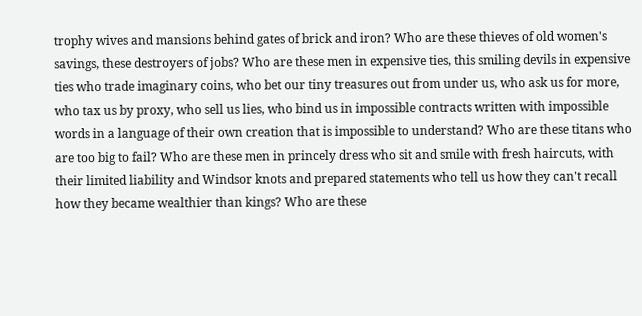trophy wives and mansions behind gates of brick and iron? Who are these thieves of old women's savings, these destroyers of jobs? Who are these men in expensive ties, this smiling devils in expensive ties who trade imaginary coins, who bet our tiny treasures out from under us, who ask us for more, who tax us by proxy, who sell us lies, who bind us in impossible contracts written with impossible words in a language of their own creation that is impossible to understand? Who are these titans who are too big to fail? Who are these men in princely dress who sit and smile with fresh haircuts, with their limited liability and Windsor knots and prepared statements who tell us how they can't recall how they became wealthier than kings? Who are these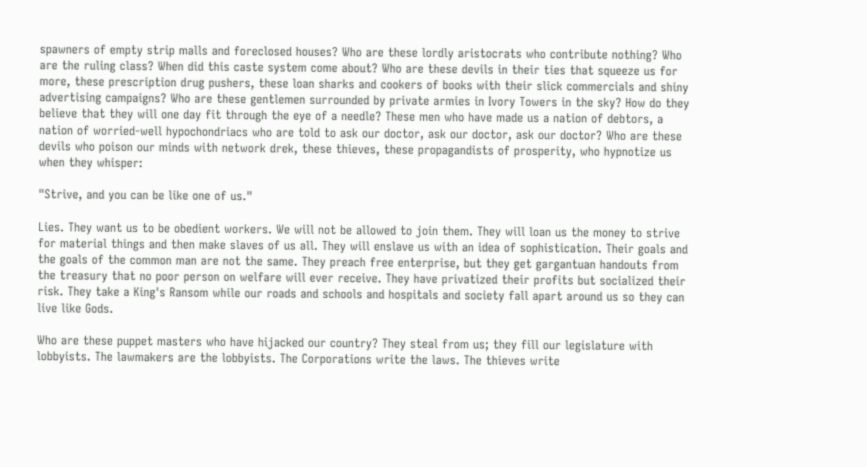spawners of empty strip malls and foreclosed houses? Who are these lordly aristocrats who contribute nothing? Who are the ruling class? When did this caste system come about? Who are these devils in their ties that squeeze us for more, these prescription drug pushers, these loan sharks and cookers of books with their slick commercials and shiny advertising campaigns? Who are these gentlemen surrounded by private armies in Ivory Towers in the sky? How do they believe that they will one day fit through the eye of a needle? These men who have made us a nation of debtors, a nation of worried-well hypochondriacs who are told to ask our doctor, ask our doctor, ask our doctor? Who are these devils who poison our minds with network drek, these thieves, these propagandists of prosperity, who hypnotize us when they whisper:

"Strive, and you can be like one of us."

Lies. They want us to be obedient workers. We will not be allowed to join them. They will loan us the money to strive for material things and then make slaves of us all. They will enslave us with an idea of sophistication. Their goals and the goals of the common man are not the same. They preach free enterprise, but they get gargantuan handouts from the treasury that no poor person on welfare will ever receive. They have privatized their profits but socialized their risk. They take a King's Ransom while our roads and schools and hospitals and society fall apart around us so they can live like Gods.

Who are these puppet masters who have hijacked our country? They steal from us; they fill our legislature with lobbyists. The lawmakers are the lobbyists. The Corporations write the laws. The thieves write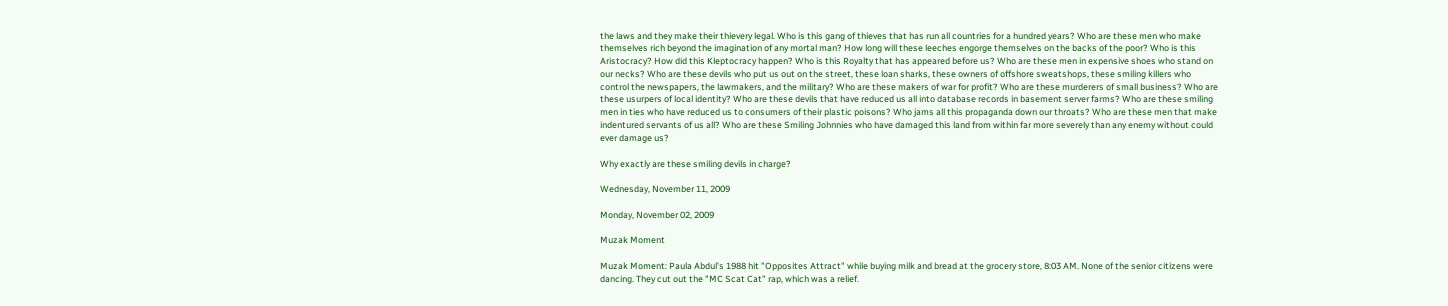the laws and they make their thievery legal. Who is this gang of thieves that has run all countries for a hundred years? Who are these men who make themselves rich beyond the imagination of any mortal man? How long will these leeches engorge themselves on the backs of the poor? Who is this Aristocracy? How did this Kleptocracy happen? Who is this Royalty that has appeared before us? Who are these men in expensive shoes who stand on our necks? Who are these devils who put us out on the street, these loan sharks, these owners of offshore sweatshops, these smiling killers who control the newspapers, the lawmakers, and the military? Who are these makers of war for profit? Who are these murderers of small business? Who are these usurpers of local identity? Who are these devils that have reduced us all into database records in basement server farms? Who are these smiling men in ties who have reduced us to consumers of their plastic poisons? Who jams all this propaganda down our throats? Who are these men that make indentured servants of us all? Who are these Smiling Johnnies who have damaged this land from within far more severely than any enemy without could ever damage us?

Why exactly are these smiling devils in charge?

Wednesday, November 11, 2009

Monday, November 02, 2009

Muzak Moment

Muzak Moment: Paula Abdul's 1988 hit "Opposites Attract" while buying milk and bread at the grocery store, 8:03 AM. None of the senior citizens were dancing. They cut out the "MC Scat Cat" rap, which was a relief.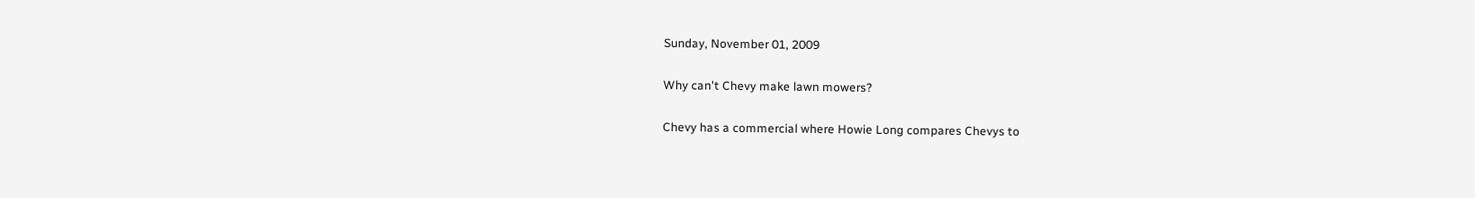Sunday, November 01, 2009

Why can't Chevy make lawn mowers?

Chevy has a commercial where Howie Long compares Chevys to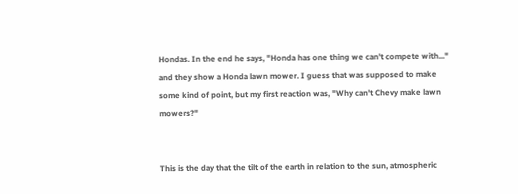Hondas. In the end he says, "Honda has one thing we can't compete with..." and they show a Honda lawn mower. I guess that was supposed to make some kind of point, but my first reaction was, "Why can't Chevy make lawn mowers?"


This is the day that the tilt of the earth in relation to the sun, atmospheric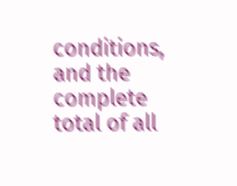conditions, and the complete total of all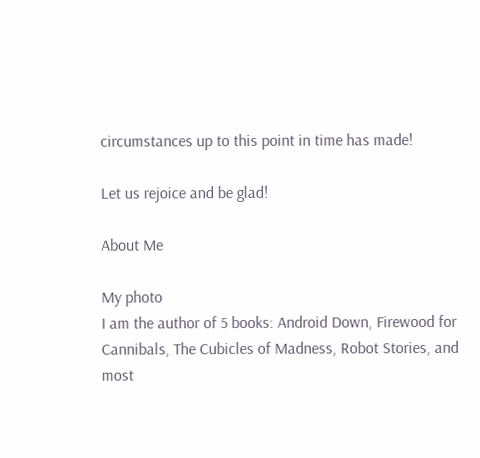circumstances up to this point in time has made!

Let us rejoice and be glad!

About Me

My photo
I am the author of 5 books: Android Down, Firewood for Cannibals, The Cubicles of Madness, Robot Stories, and most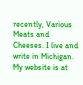recently, Various Meats and Cheeses. I live and write in Michigan. My website is at